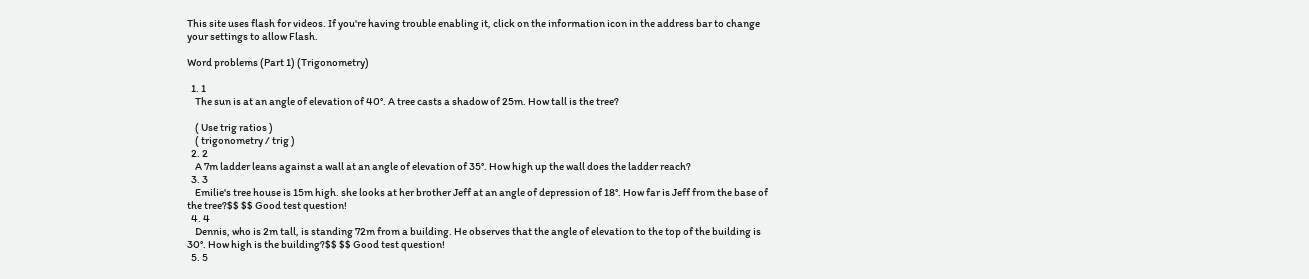This site uses flash for videos. If you're having trouble enabling it, click on the information icon in the address bar to change your settings to allow Flash.

Word problems (Part 1) (Trigonometry)

  1. 1
    The sun is at an angle of elevation of 40°. A tree casts a shadow of 25m. How tall is the tree?

    ( Use trig ratios )
    ( trigonometry / trig )
  2. 2
    A 7m ladder leans against a wall at an angle of elevation of 35°. How high up the wall does the ladder reach?
  3. 3
    Emilie's tree house is 15m high. she looks at her brother Jeff at an angle of depression of 18°. How far is Jeff from the base of the tree?$$ $$ Good test question!
  4. 4
    Dennis, who is 2m tall, is standing 72m from a building. He observes that the angle of elevation to the top of the building is 30°. How high is the building?$$ $$ Good test question!
  5. 5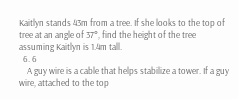Kaitlyn stands 43m from a tree. If she looks to the top of tree at an angle of 37°, find the height of the tree assuming Kaitlyn is 1.4m tall.
  6. 6
    A guy wire is a cable that helps stabilize a tower. If a guy wire, attached to the top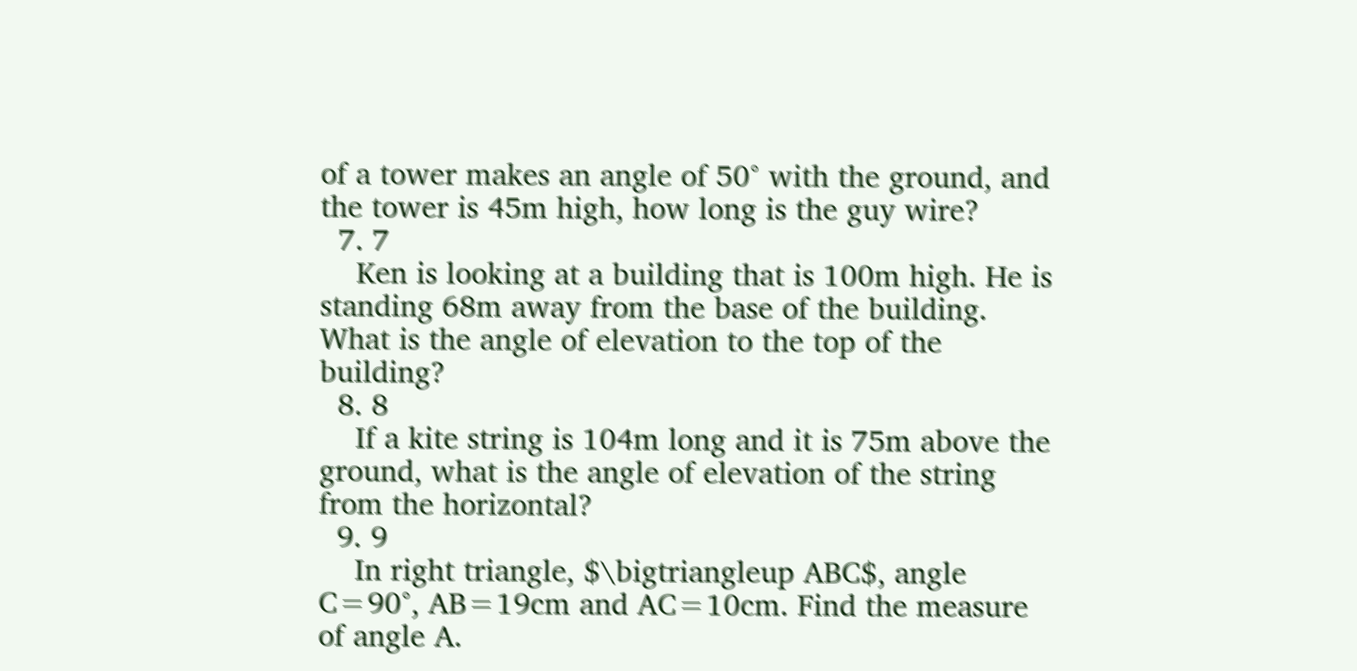of a tower makes an angle of 50° with the ground, and the tower is 45m high, how long is the guy wire?
  7. 7
    Ken is looking at a building that is 100m high. He is standing 68m away from the base of the building. What is the angle of elevation to the top of the building?
  8. 8
    If a kite string is 104m long and it is 75m above the ground, what is the angle of elevation of the string from the horizontal?
  9. 9
    In right triangle, $\bigtriangleup ABC$, angle C=90°, AB=19cm and AC=10cm. Find the measure of angle A.